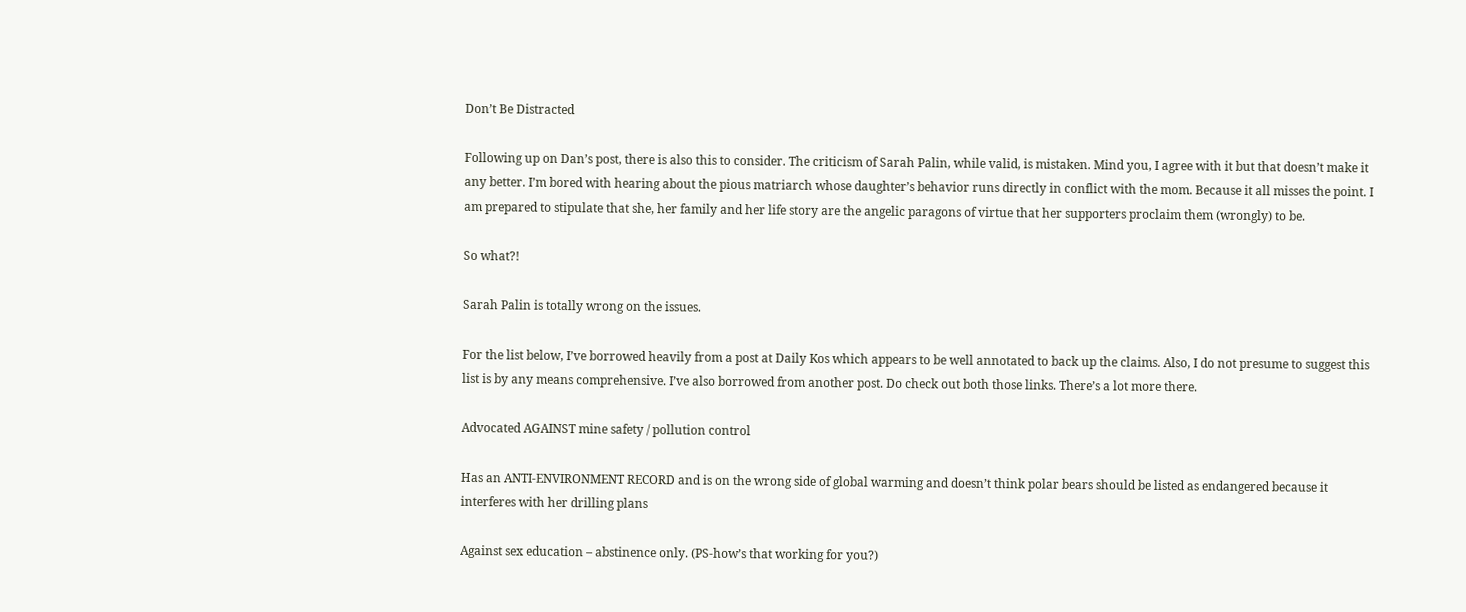Don’t Be Distracted

Following up on Dan’s post, there is also this to consider. The criticism of Sarah Palin, while valid, is mistaken. Mind you, I agree with it but that doesn’t make it any better. I’m bored with hearing about the pious matriarch whose daughter’s behavior runs directly in conflict with the mom. Because it all misses the point. I am prepared to stipulate that she, her family and her life story are the angelic paragons of virtue that her supporters proclaim them (wrongly) to be.

So what?!

Sarah Palin is totally wrong on the issues.

For the list below, I’ve borrowed heavily from a post at Daily Kos which appears to be well annotated to back up the claims. Also, I do not presume to suggest this list is by any means comprehensive. I’ve also borrowed from another post. Do check out both those links. There’s a lot more there.

Advocated AGAINST mine safety / pollution control

Has an ANTI-ENVIRONMENT RECORD and is on the wrong side of global warming and doesn’t think polar bears should be listed as endangered because it interferes with her drilling plans

Against sex education – abstinence only. (PS-how’s that working for you?)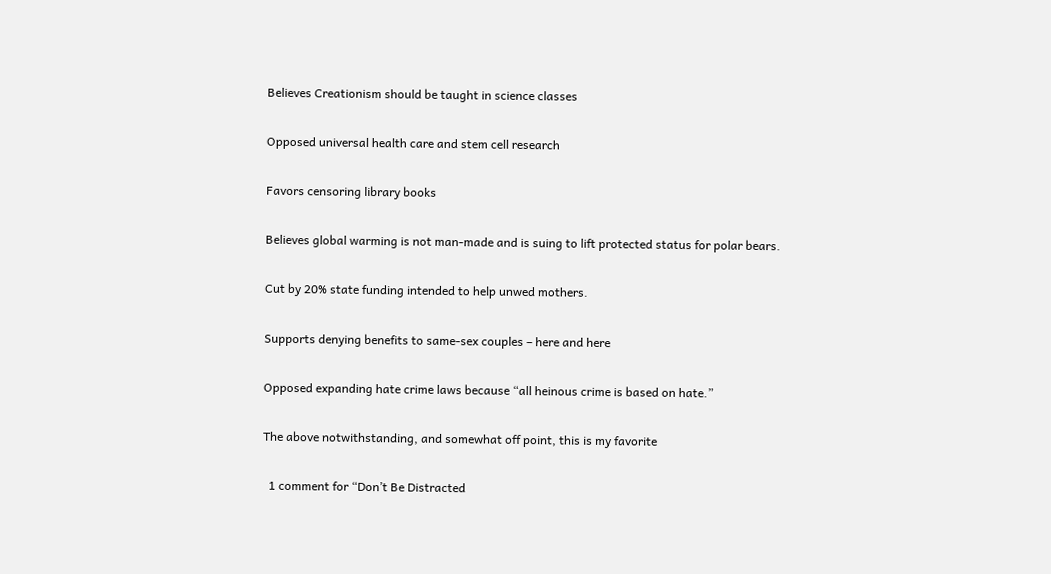Believes Creationism should be taught in science classes

Opposed universal health care and stem cell research

Favors censoring library books

Believes global warming is not man-made and is suing to lift protected status for polar bears.

Cut by 20% state funding intended to help unwed mothers.

Supports denying benefits to same-sex couples – here and here

Opposed expanding hate crime laws because “all heinous crime is based on hate.”

The above notwithstanding, and somewhat off point, this is my favorite

  1 comment for “Don’t Be Distracted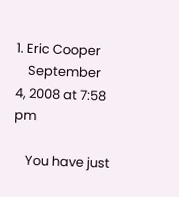1. Eric Cooper
    September 4, 2008 at 7:58 pm

    You have just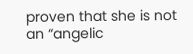proven that she is not an “angelic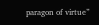paragon of virtue”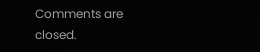Comments are closed.